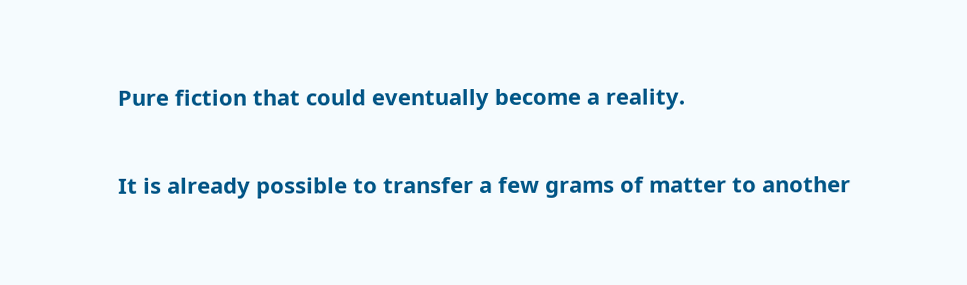Pure fiction that could eventually become a reality.

It is already possible to transfer a few grams of matter to another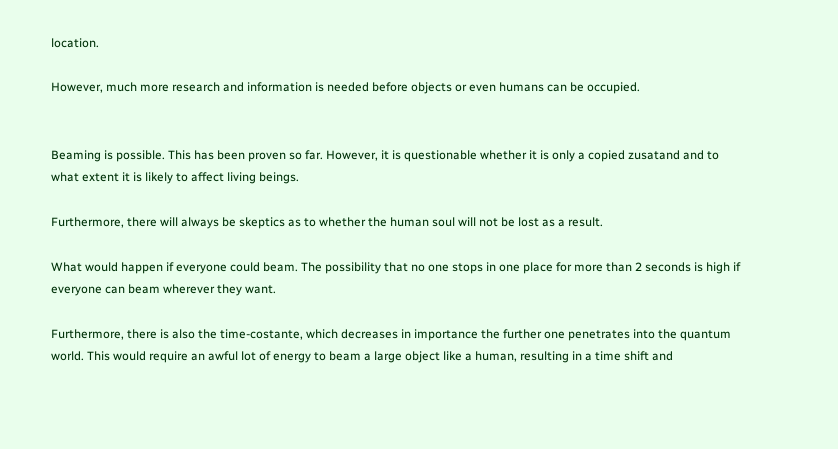location.

However, much more research and information is needed before objects or even humans can be occupied.


Beaming is possible. This has been proven so far. However, it is questionable whether it is only a copied zusatand and to what extent it is likely to affect living beings.

Furthermore, there will always be skeptics as to whether the human soul will not be lost as a result.

What would happen if everyone could beam. The possibility that no one stops in one place for more than 2 seconds is high if everyone can beam wherever they want.

Furthermore, there is also the time-costante, which decreases in importance the further one penetrates into the quantum world. This would require an awful lot of energy to beam a large object like a human, resulting in a time shift and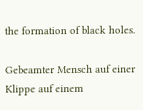the formation of black holes.

Gebeamter Mensch auf einer Klippe auf einem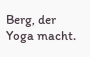Berg, der Yoga macht.